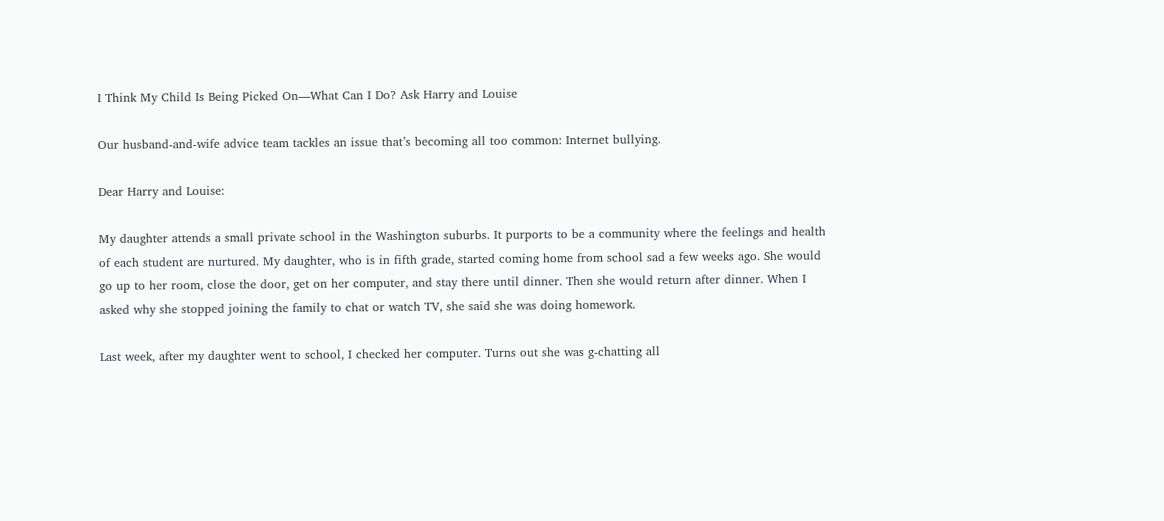I Think My Child Is Being Picked On—What Can I Do? Ask Harry and Louise

Our husband-and-wife advice team tackles an issue that’s becoming all too common: Internet bullying.

Dear Harry and Louise:

My daughter attends a small private school in the Washington suburbs. It purports to be a community where the feelings and health of each student are nurtured. My daughter, who is in fifth grade, started coming home from school sad a few weeks ago. She would go up to her room, close the door, get on her computer, and stay there until dinner. Then she would return after dinner. When I asked why she stopped joining the family to chat or watch TV, she said she was doing homework.

Last week, after my daughter went to school, I checked her computer. Turns out she was g-chatting all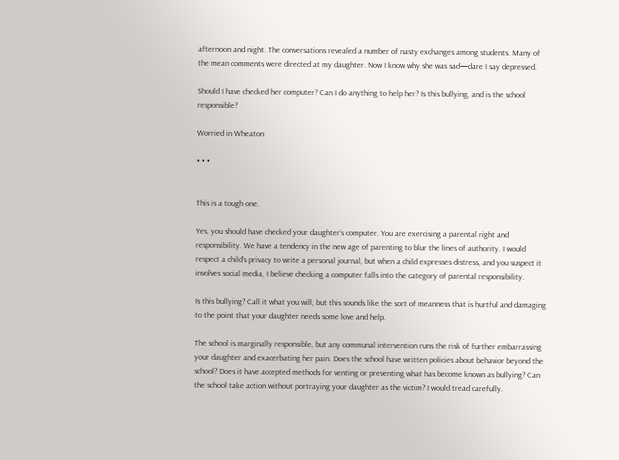afternoon and night. The conversations revealed a number of nasty exchanges among students. Many of the mean comments were directed at my daughter. Now I know why she was sad—dare I say depressed.

Should I have checked her computer? Can I do anything to help her? Is this bullying, and is the school responsible?

Worried in Wheaton

• • •


This is a tough one.

Yes, you should have checked your daughter’s computer. You are exercising a parental right and responsibility. We have a tendency in the new age of parenting to blur the lines of authority. I would respect a child’s privacy to write a personal journal, but when a child expresses distress, and you suspect it involves social media, I believe checking a computer falls into the category of parental responsibility.

Is this bullying? Call it what you will, but this sounds like the sort of meanness that is hurtful and damaging to the point that your daughter needs some love and help.

The school is marginally responsible, but any communal intervention runs the risk of further embarrassing your daughter and exacerbating her pain. Does the school have written policies about behavior beyond the school? Does it have accepted methods for venting or preventing what has become known as bullying? Can the school take action without portraying your daughter as the victim? I would tread carefully.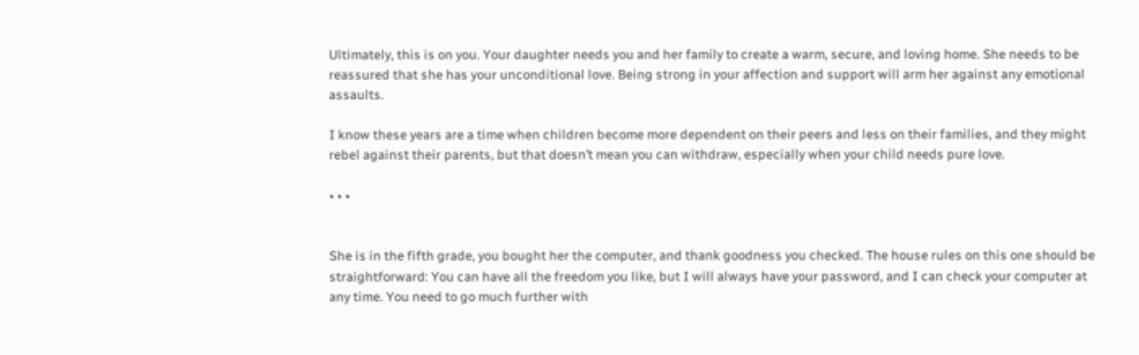Ultimately, this is on you. Your daughter needs you and her family to create a warm, secure, and loving home. She needs to be reassured that she has your unconditional love. Being strong in your affection and support will arm her against any emotional assaults.

I know these years are a time when children become more dependent on their peers and less on their families, and they might rebel against their parents, but that doesn’t mean you can withdraw, especially when your child needs pure love.

• • •


She is in the fifth grade, you bought her the computer, and thank goodness you checked. The house rules on this one should be straightforward: You can have all the freedom you like, but I will always have your password, and I can check your computer at any time. You need to go much further with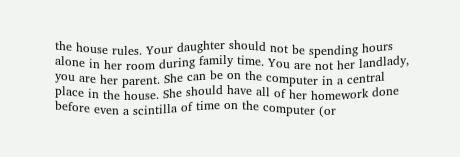the house rules. Your daughter should not be spending hours alone in her room during family time. You are not her landlady, you are her parent. She can be on the computer in a central place in the house. She should have all of her homework done before even a scintilla of time on the computer (or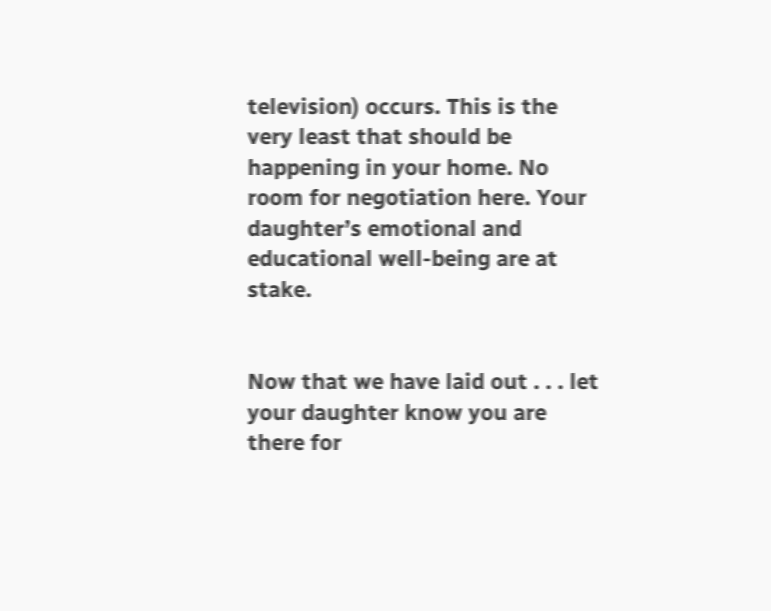television) occurs. This is the very least that should be happening in your home. No room for negotiation here. Your daughter’s emotional and educational well-being are at stake.


Now that we have laid out . . . let your daughter know you are there for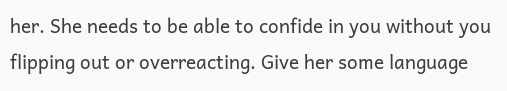her. She needs to be able to confide in you without you flipping out or overreacting. Give her some language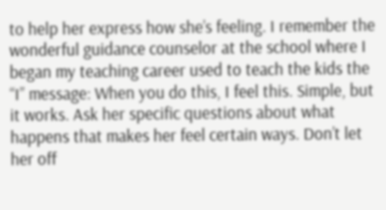to help her express how she’s feeling. I remember the wonderful guidance counselor at the school where I began my teaching career used to teach the kids the “I” message: When you do this, I feel this. Simple, but it works. Ask her specific questions about what happens that makes her feel certain ways. Don’t let her off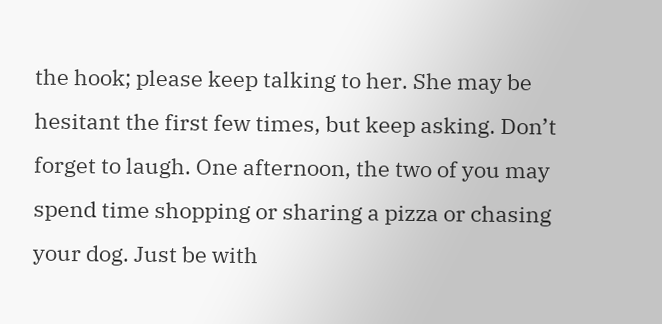the hook; please keep talking to her. She may be hesitant the first few times, but keep asking. Don’t forget to laugh. One afternoon, the two of you may spend time shopping or sharing a pizza or chasing your dog. Just be with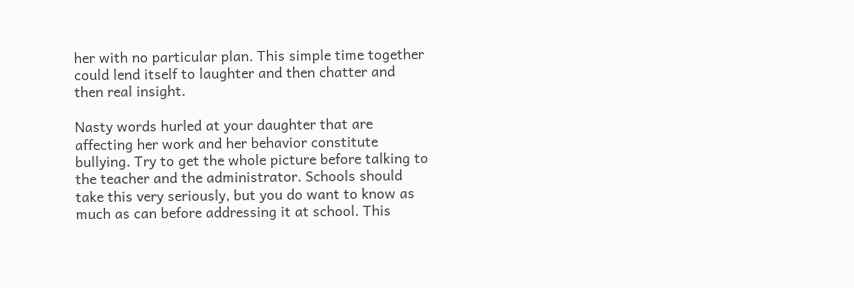her with no particular plan. This simple time together could lend itself to laughter and then chatter and then real insight.

Nasty words hurled at your daughter that are affecting her work and her behavior constitute bullying. Try to get the whole picture before talking to the teacher and the administrator. Schools should take this very seriously, but you do want to know as much as can before addressing it at school. This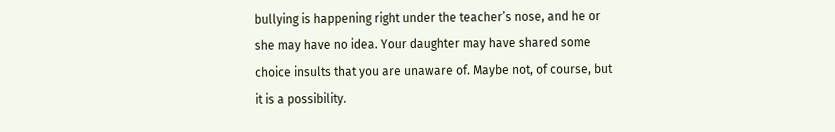bullying is happening right under the teacher’s nose, and he or she may have no idea. Your daughter may have shared some choice insults that you are unaware of. Maybe not, of course, but it is a possibility.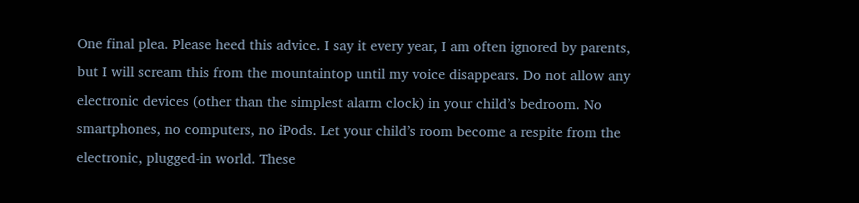One final plea. Please heed this advice. I say it every year, I am often ignored by parents, but I will scream this from the mountaintop until my voice disappears. Do not allow any electronic devices (other than the simplest alarm clock) in your child’s bedroom. No smartphones, no computers, no iPods. Let your child’s room become a respite from the electronic, plugged-in world. These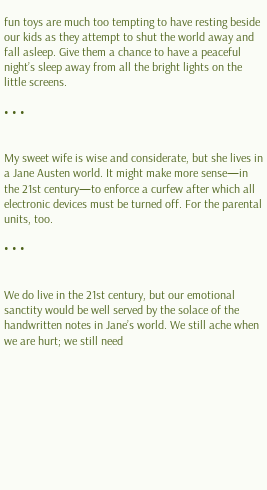fun toys are much too tempting to have resting beside our kids as they attempt to shut the world away and fall asleep. Give them a chance to have a peaceful night’s sleep away from all the bright lights on the little screens.

• • •


My sweet wife is wise and considerate, but she lives in a Jane Austen world. It might make more sense—in the 21st century—to enforce a curfew after which all electronic devices must be turned off. For the parental units, too.

• • •


We do live in the 21st century, but our emotional sanctity would be well served by the solace of the handwritten notes in Jane’s world. We still ache when we are hurt; we still need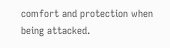comfort and protection when being attacked.